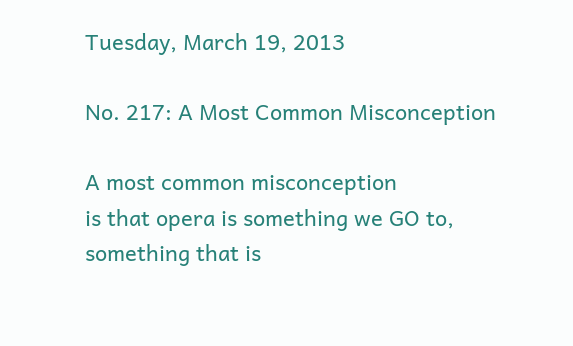Tuesday, March 19, 2013

No. 217: A Most Common Misconception

A most common misconception
is that opera is something we GO to,
something that is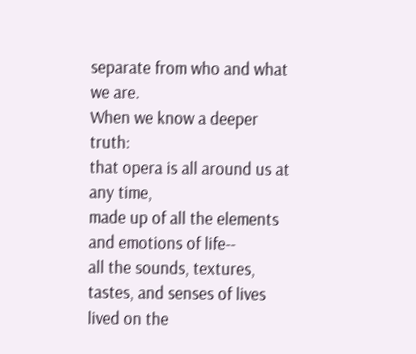separate from who and what we are.
When we know a deeper truth:
that opera is all around us at any time,
made up of all the elements and emotions of life--
all the sounds, textures, tastes, and senses of lives
lived on the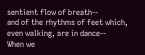sentient flow of breath--
and of the rhythms of feet which, even walking, are in dance--
When we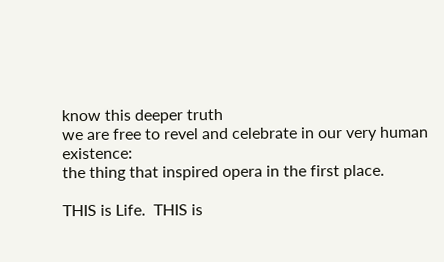know this deeper truth
we are free to revel and celebrate in our very human existence:
the thing that inspired opera in the first place.

THIS is Life.  THIS is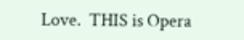Love.  THIS is Opera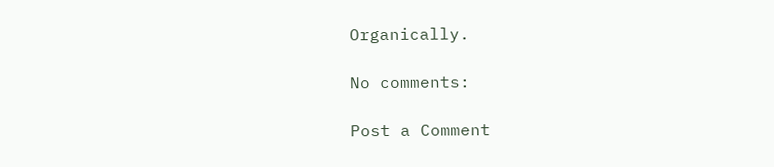Organically.

No comments:

Post a Comment